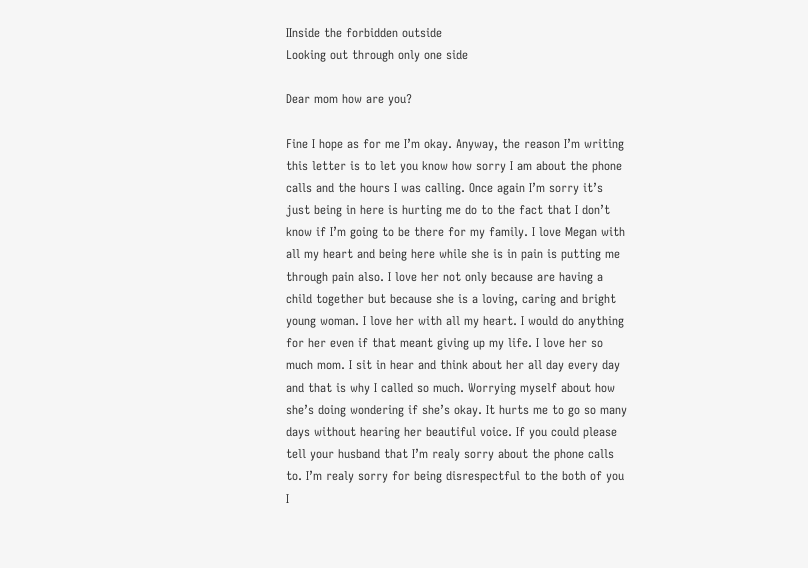IInside the forbidden outside
Looking out through only one side

Dear mom how are you?

Fine I hope as for me I’m okay. Anyway, the reason I’m writing this letter is to let you know how sorry I am about the phone calls and the hours I was calling. Once again I’m sorry it’s just being in here is hurting me do to the fact that I don’t know if I’m going to be there for my family. I love Megan with all my heart and being here while she is in pain is putting me through pain also. I love her not only because are having a child together but because she is a loving, caring and bright young woman. I love her with all my heart. I would do anything for her even if that meant giving up my life. I love her so much mom. I sit in hear and think about her all day every day and that is why I called so much. Worrying myself about how she’s doing wondering if she’s okay. It hurts me to go so many days without hearing her beautiful voice. If you could please tell your husband that I’m realy sorry about the phone calls to. I’m realy sorry for being disrespectful to the both of you I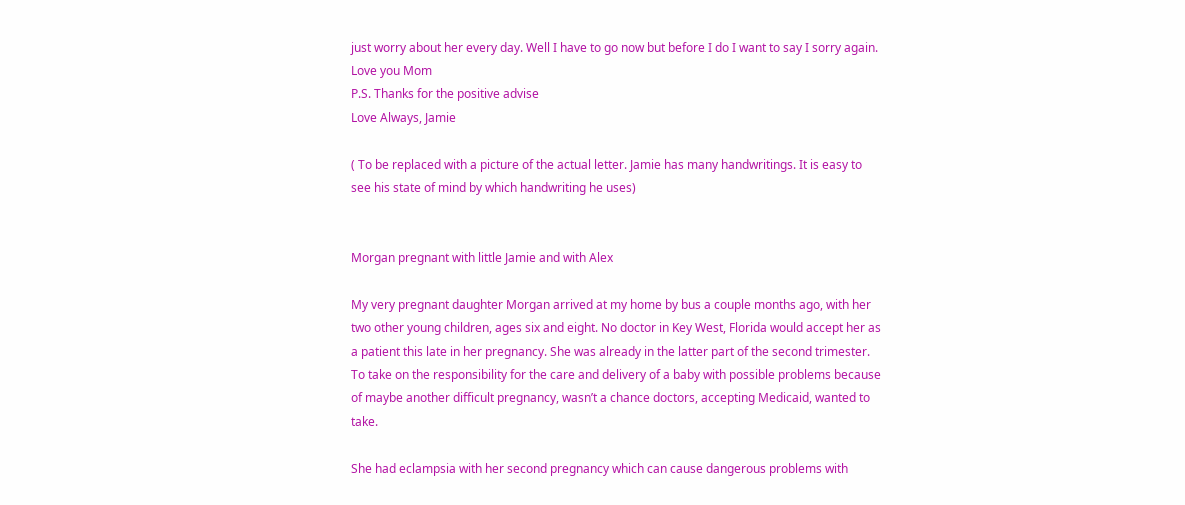just worry about her every day. Well I have to go now but before I do I want to say I sorry again. Love you Mom
P.S. Thanks for the positive advise
Love Always, Jamie

( To be replaced with a picture of the actual letter. Jamie has many handwritings. It is easy to see his state of mind by which handwriting he uses)


Morgan pregnant with little Jamie and with Alex

My very pregnant daughter Morgan arrived at my home by bus a couple months ago, with her two other young children, ages six and eight. No doctor in Key West, Florida would accept her as a patient this late in her pregnancy. She was already in the latter part of the second trimester. To take on the responsibility for the care and delivery of a baby with possible problems because of maybe another difficult pregnancy, wasn’t a chance doctors, accepting Medicaid, wanted to take.

She had eclampsia with her second pregnancy which can cause dangerous problems with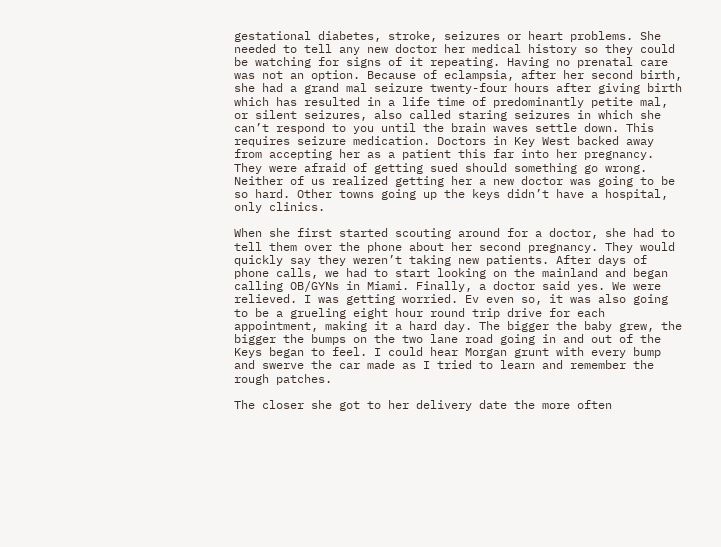gestational diabetes, stroke, seizures or heart problems. She needed to tell any new doctor her medical history so they could be watching for signs of it repeating. Having no prenatal care was not an option. Because of eclampsia, after her second birth, she had a grand mal seizure twenty-four hours after giving birth which has resulted in a life time of predominantly petite mal, or silent seizures, also called staring seizures in which she can’t respond to you until the brain waves settle down. This requires seizure medication. Doctors in Key West backed away from accepting her as a patient this far into her pregnancy. They were afraid of getting sued should something go wrong. Neither of us realized getting her a new doctor was going to be so hard. Other towns going up the keys didn’t have a hospital, only clinics.

When she first started scouting around for a doctor, she had to tell them over the phone about her second pregnancy. They would quickly say they weren’t taking new patients. After days of phone calls, we had to start looking on the mainland and began calling OB/GYNs in Miami. Finally, a doctor said yes. We were relieved. I was getting worried. Ev even so, it was also going to be a grueling eight hour round trip drive for each appointment, making it a hard day. The bigger the baby grew, the bigger the bumps on the two lane road going in and out of the Keys began to feel. I could hear Morgan grunt with every bump and swerve the car made as I tried to learn and remember the rough patches.

The closer she got to her delivery date the more often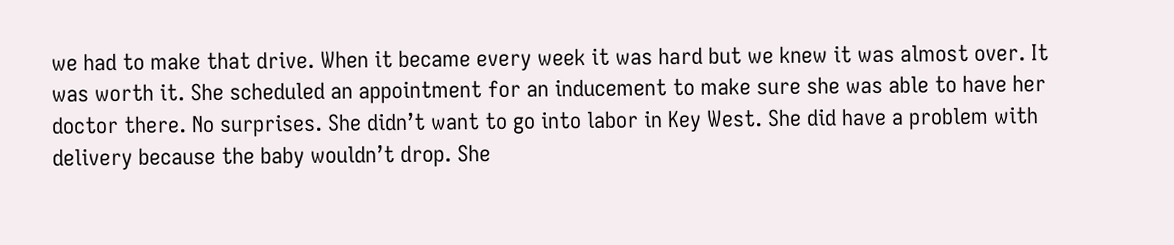we had to make that drive. When it became every week it was hard but we knew it was almost over. It was worth it. She scheduled an appointment for an inducement to make sure she was able to have her doctor there. No surprises. She didn’t want to go into labor in Key West. She did have a problem with delivery because the baby wouldn’t drop. She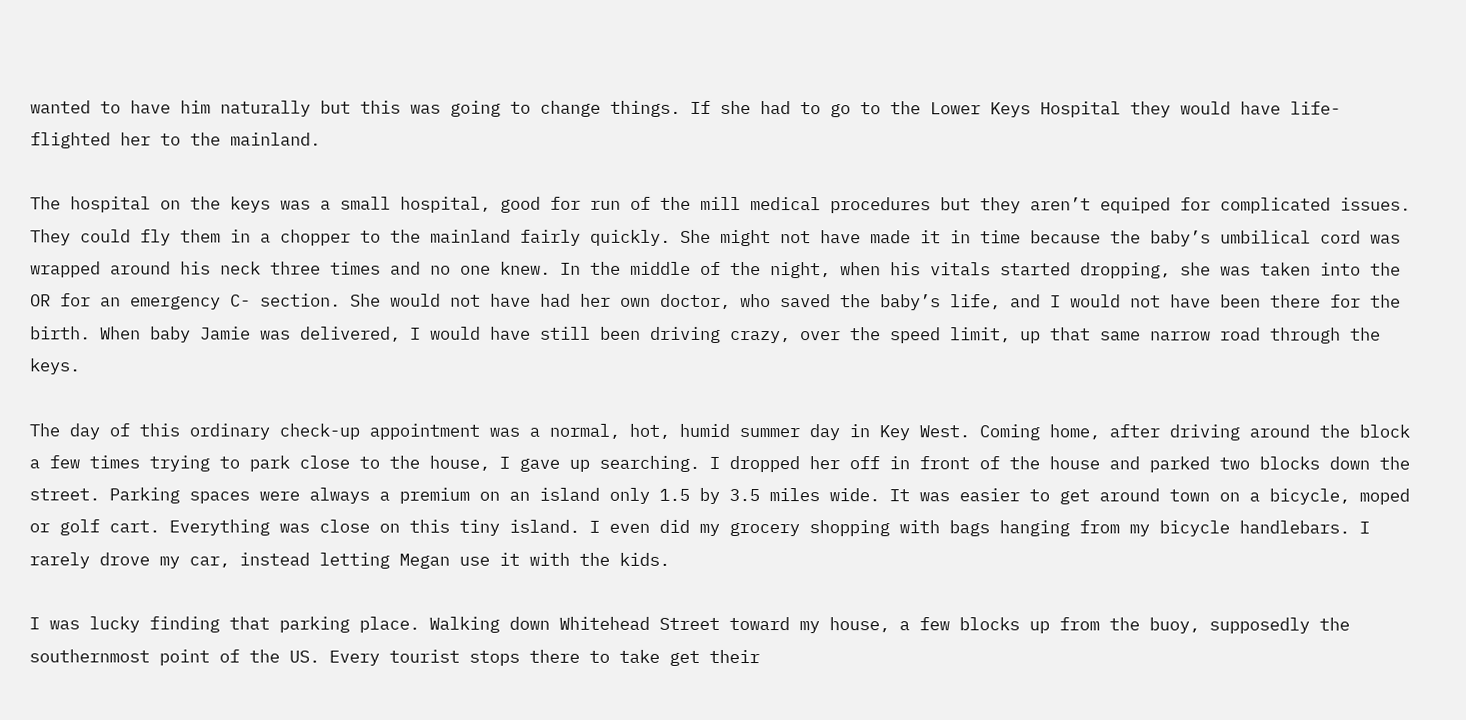wanted to have him naturally but this was going to change things. If she had to go to the Lower Keys Hospital they would have life-flighted her to the mainland.

The hospital on the keys was a small hospital, good for run of the mill medical procedures but they aren’t equiped for complicated issues. They could fly them in a chopper to the mainland fairly quickly. She might not have made it in time because the baby’s umbilical cord was wrapped around his neck three times and no one knew. In the middle of the night, when his vitals started dropping, she was taken into the OR for an emergency C- section. She would not have had her own doctor, who saved the baby’s life, and I would not have been there for the birth. When baby Jamie was delivered, I would have still been driving crazy, over the speed limit, up that same narrow road through the keys.

The day of this ordinary check-up appointment was a normal, hot, humid summer day in Key West. Coming home, after driving around the block a few times trying to park close to the house, I gave up searching. I dropped her off in front of the house and parked two blocks down the street. Parking spaces were always a premium on an island only 1.5 by 3.5 miles wide. It was easier to get around town on a bicycle, moped or golf cart. Everything was close on this tiny island. I even did my grocery shopping with bags hanging from my bicycle handlebars. I rarely drove my car, instead letting Megan use it with the kids.

I was lucky finding that parking place. Walking down Whitehead Street toward my house, a few blocks up from the buoy, supposedly the southernmost point of the US. Every tourist stops there to take get their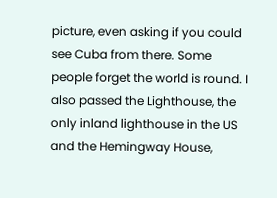picture, even asking if you could see Cuba from there. Some people forget the world is round. I also passed the Lighthouse, the only inland lighthouse in the US and the Hemingway House,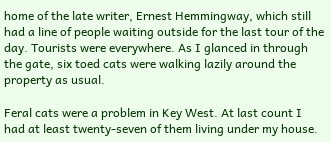home of the late writer, Ernest Hemmingway, which still had a line of people waiting outside for the last tour of the day. Tourists were everywhere. As I glanced in through the gate, six toed cats were walking lazily around the property as usual.

Feral cats were a problem in Key West. At last count I had at least twenty-seven of them living under my house.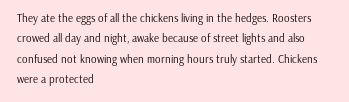They ate the eggs of all the chickens living in the hedges. Roosters crowed all day and night, awake because of street lights and also confused not knowing when morning hours truly started. Chickens were a protected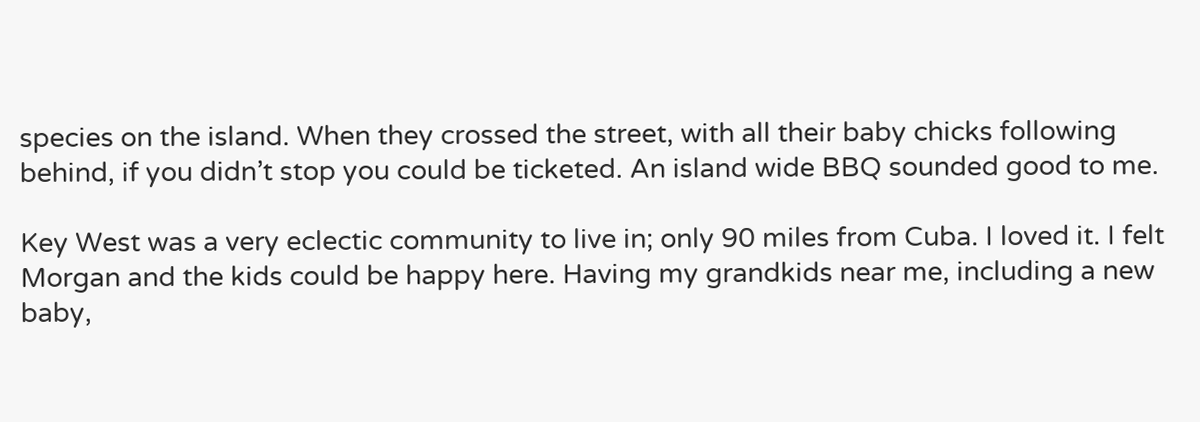species on the island. When they crossed the street, with all their baby chicks following behind, if you didn’t stop you could be ticketed. An island wide BBQ sounded good to me.

Key West was a very eclectic community to live in; only 90 miles from Cuba. I loved it. I felt Morgan and the kids could be happy here. Having my grandkids near me, including a new baby,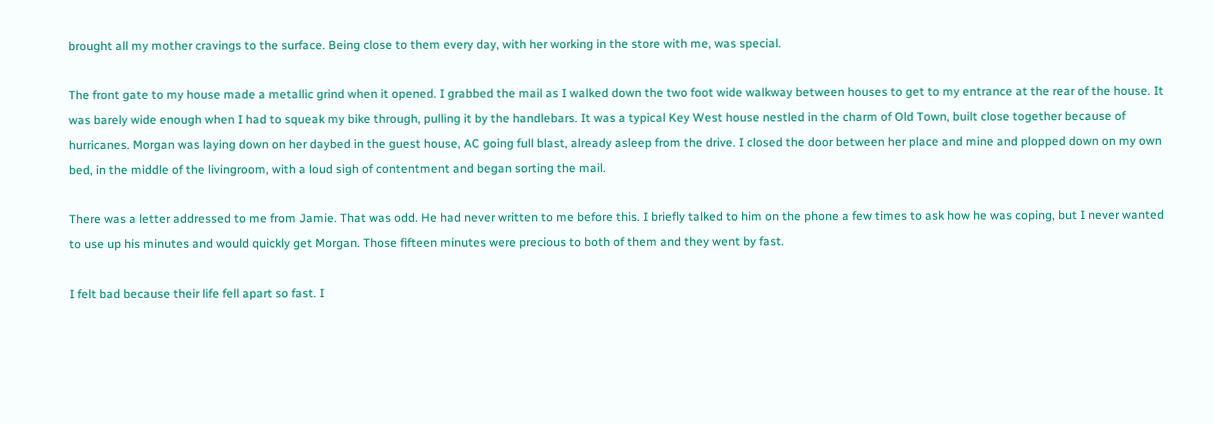brought all my mother cravings to the surface. Being close to them every day, with her working in the store with me, was special.

The front gate to my house made a metallic grind when it opened. I grabbed the mail as I walked down the two foot wide walkway between houses to get to my entrance at the rear of the house. It was barely wide enough when I had to squeak my bike through, pulling it by the handlebars. It was a typical Key West house nestled in the charm of Old Town, built close together because of hurricanes. Morgan was laying down on her daybed in the guest house, AC going full blast, already asleep from the drive. I closed the door between her place and mine and plopped down on my own bed, in the middle of the livingroom, with a loud sigh of contentment and began sorting the mail.

There was a letter addressed to me from Jamie. That was odd. He had never written to me before this. I briefly talked to him on the phone a few times to ask how he was coping, but I never wanted to use up his minutes and would quickly get Morgan. Those fifteen minutes were precious to both of them and they went by fast.

I felt bad because their life fell apart so fast. I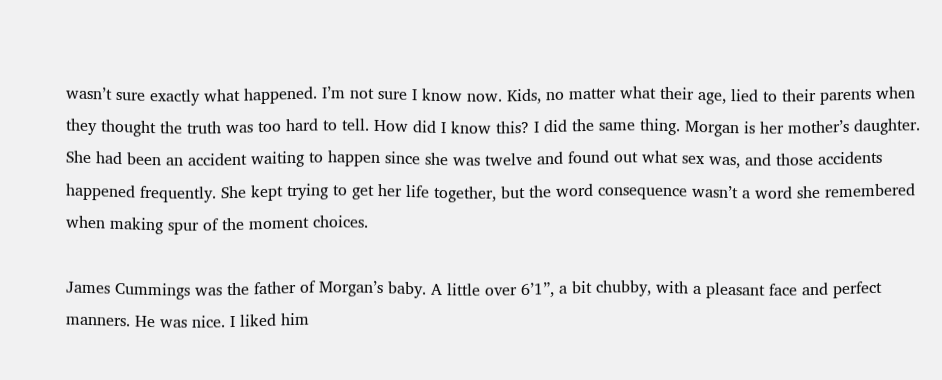wasn’t sure exactly what happened. I’m not sure I know now. Kids, no matter what their age, lied to their parents when they thought the truth was too hard to tell. How did I know this? I did the same thing. Morgan is her mother’s daughter. She had been an accident waiting to happen since she was twelve and found out what sex was, and those accidents happened frequently. She kept trying to get her life together, but the word consequence wasn’t a word she remembered when making spur of the moment choices.

James Cummings was the father of Morgan’s baby. A little over 6’1”, a bit chubby, with a pleasant face and perfect manners. He was nice. I liked him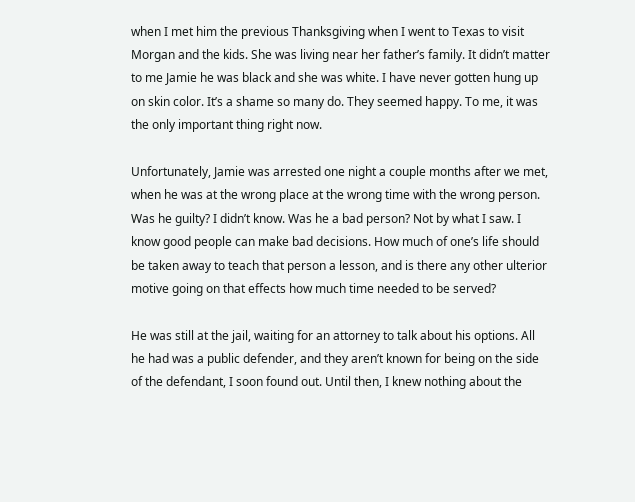when I met him the previous Thanksgiving when I went to Texas to visit Morgan and the kids. She was living near her father’s family. It didn’t matter to me Jamie he was black and she was white. I have never gotten hung up on skin color. It’s a shame so many do. They seemed happy. To me, it was the only important thing right now.

Unfortunately, Jamie was arrested one night a couple months after we met, when he was at the wrong place at the wrong time with the wrong person. Was he guilty? I didn’t know. Was he a bad person? Not by what I saw. I know good people can make bad decisions. How much of one’s life should be taken away to teach that person a lesson, and is there any other ulterior motive going on that effects how much time needed to be served?

He was still at the jail, waiting for an attorney to talk about his options. All he had was a public defender, and they aren’t known for being on the side of the defendant, I soon found out. Until then, I knew nothing about the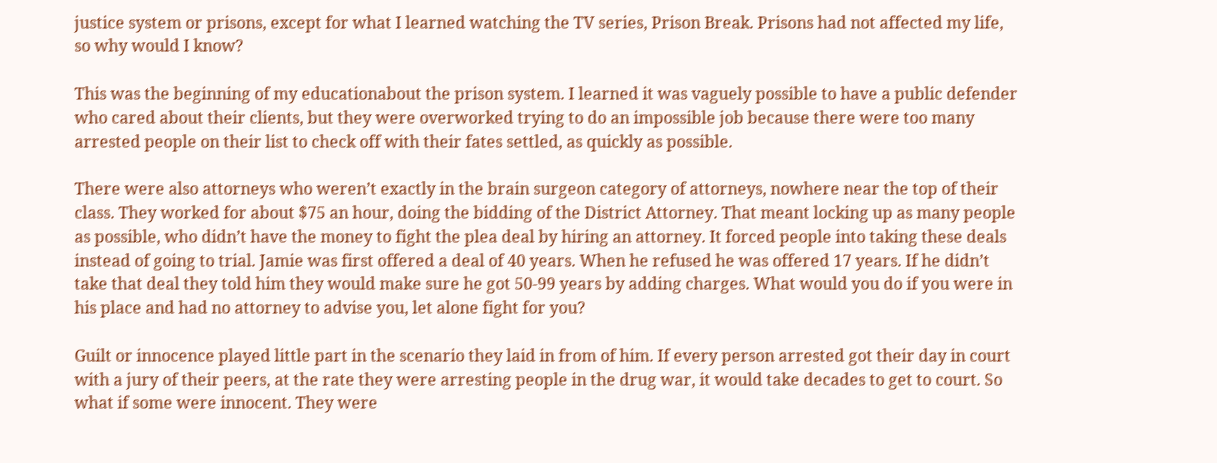justice system or prisons, except for what I learned watching the TV series, Prison Break. Prisons had not affected my life, so why would I know?

This was the beginning of my educationabout the prison system. I learned it was vaguely possible to have a public defender who cared about their clients, but they were overworked trying to do an impossible job because there were too many arrested people on their list to check off with their fates settled, as quickly as possible.

There were also attorneys who weren’t exactly in the brain surgeon category of attorneys, nowhere near the top of their class. They worked for about $75 an hour, doing the bidding of the District Attorney. That meant locking up as many people as possible, who didn’t have the money to fight the plea deal by hiring an attorney. It forced people into taking these deals instead of going to trial. Jamie was first offered a deal of 40 years. When he refused he was offered 17 years. If he didn’t take that deal they told him they would make sure he got 50-99 years by adding charges. What would you do if you were in his place and had no attorney to advise you, let alone fight for you?

Guilt or innocence played little part in the scenario they laid in from of him. If every person arrested got their day in court with a jury of their peers, at the rate they were arresting people in the drug war, it would take decades to get to court. So what if some were innocent. They were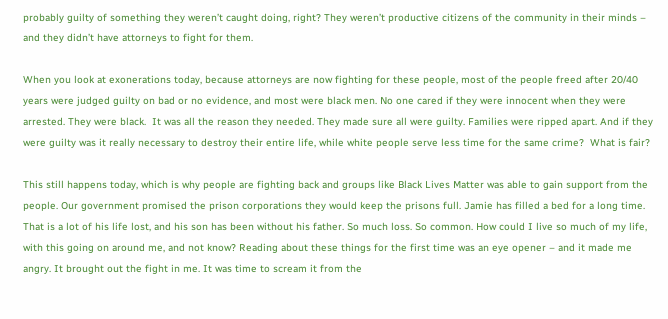probably guilty of something they weren’t caught doing, right? They weren’t productive citizens of the community in their minds – and they didn’t have attorneys to fight for them.

When you look at exonerations today, because attorneys are now fighting for these people, most of the people freed after 20/40 years were judged guilty on bad or no evidence, and most were black men. No one cared if they were innocent when they were arrested. They were black.  It was all the reason they needed. They made sure all were guilty. Families were ripped apart. And if they were guilty was it really necessary to destroy their entire life, while white people serve less time for the same crime?  What is fair?

This still happens today, which is why people are fighting back and groups like Black Lives Matter was able to gain support from the people. Our government promised the prison corporations they would keep the prisons full. Jamie has filled a bed for a long time. That is a lot of his life lost, and his son has been without his father. So much loss. So common. How could I live so much of my life, with this going on around me, and not know? Reading about these things for the first time was an eye opener – and it made me angry. It brought out the fight in me. It was time to scream it from the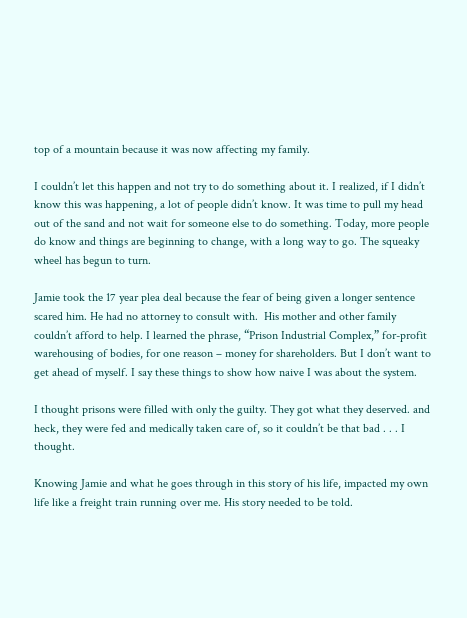top of a mountain because it was now affecting my family.

I couldn’t let this happen and not try to do something about it. I realized, if I didn’t know this was happening, a lot of people didn’t know. It was time to pull my head out of the sand and not wait for someone else to do something. Today, more people do know and things are beginning to change, with a long way to go. The squeaky wheel has begun to turn.

Jamie took the 17 year plea deal because the fear of being given a longer sentence scared him. He had no attorney to consult with.  His mother and other family couldn’t afford to help. I learned the phrase, “Prison Industrial Complex,” for-profit warehousing of bodies, for one reason – money for shareholders. But I don’t want to get ahead of myself. I say these things to show how naive I was about the system.

I thought prisons were filled with only the guilty. They got what they deserved. and heck, they were fed and medically taken care of, so it couldn’t be that bad . . . I thought.

Knowing Jamie and what he goes through in this story of his life, impacted my own life like a freight train running over me. His story needed to be told.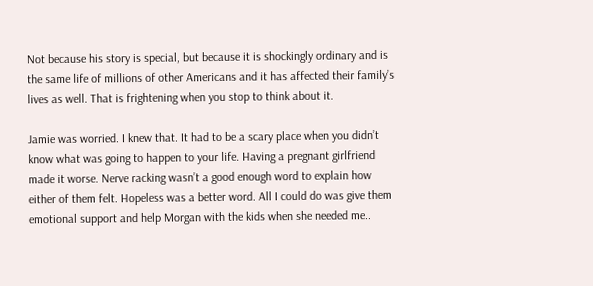Not because his story is special, but because it is shockingly ordinary and is the same life of millions of other Americans and it has affected their family’s lives as well. That is frightening when you stop to think about it.

Jamie was worried. I knew that. It had to be a scary place when you didn’t know what was going to happen to your life. Having a pregnant girlfriend made it worse. Nerve racking wasn’t a good enough word to explain how either of them felt. Hopeless was a better word. All I could do was give them emotional support and help Morgan with the kids when she needed me..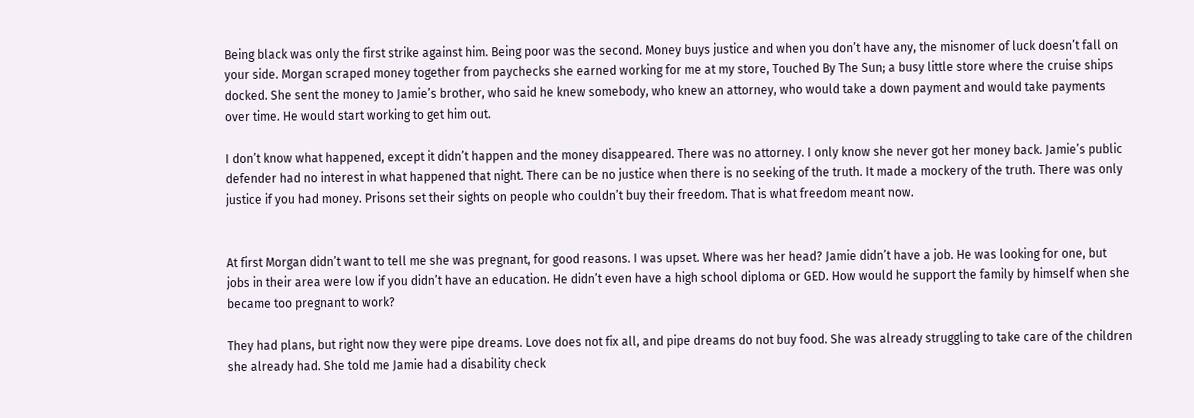Being black was only the first strike against him. Being poor was the second. Money buys justice and when you don’t have any, the misnomer of luck doesn’t fall on your side. Morgan scraped money together from paychecks she earned working for me at my store, Touched By The Sun; a busy little store where the cruise ships docked. She sent the money to Jamie’s brother, who said he knew somebody, who knew an attorney, who would take a down payment and would take payments over time. He would start working to get him out.

I don’t know what happened, except it didn’t happen and the money disappeared. There was no attorney. I only know she never got her money back. Jamie’s public defender had no interest in what happened that night. There can be no justice when there is no seeking of the truth. It made a mockery of the truth. There was only justice if you had money. Prisons set their sights on people who couldn’t buy their freedom. That is what freedom meant now.


At first Morgan didn’t want to tell me she was pregnant, for good reasons. I was upset. Where was her head? Jamie didn’t have a job. He was looking for one, but jobs in their area were low if you didn’t have an education. He didn’t even have a high school diploma or GED. How would he support the family by himself when she became too pregnant to work?

They had plans, but right now they were pipe dreams. Love does not fix all, and pipe dreams do not buy food. She was already struggling to take care of the children she already had. She told me Jamie had a disability check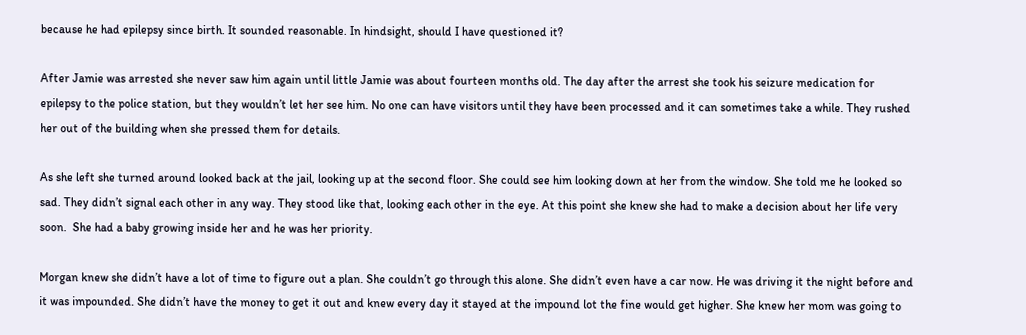because he had epilepsy since birth. It sounded reasonable. In hindsight, should I have questioned it?

After Jamie was arrested she never saw him again until little Jamie was about fourteen months old. The day after the arrest she took his seizure medication for epilepsy to the police station, but they wouldn’t let her see him. No one can have visitors until they have been processed and it can sometimes take a while. They rushed her out of the building when she pressed them for details.

As she left she turned around looked back at the jail, looking up at the second floor. She could see him looking down at her from the window. She told me he looked so sad. They didn’t signal each other in any way. They stood like that, looking each other in the eye. At this point she knew she had to make a decision about her life very soon.  She had a baby growing inside her and he was her priority.

Morgan knew she didn’t have a lot of time to figure out a plan. She couldn’t go through this alone. She didn’t even have a car now. He was driving it the night before and it was impounded. She didn’t have the money to get it out and knew every day it stayed at the impound lot the fine would get higher. She knew her mom was going to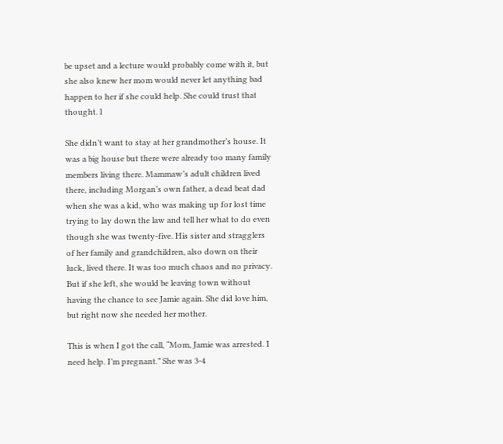be upset and a lecture would probably come with it, but she also knew her mom would never let anything bad happen to her if she could help. She could trust that thought. l

She didn’t want to stay at her grandmother’s house. It was a big house but there were already too many family members living there. Mammaw’s adult children lived there, including Morgan’s own father, a dead beat dad when she was a kid, who was making up for lost time trying to lay down the law and tell her what to do even though she was twenty-five. His sister and stragglers of her family and grandchildren, also down on their luck, lived there. It was too much chaos and no privacy. But if she left, she would be leaving town without having the chance to see Jamie again. She did love him, but right now she needed her mother.

This is when I got the call, “Mom, Jamie was arrested. I need help. I’m pregnant.” She was 3-4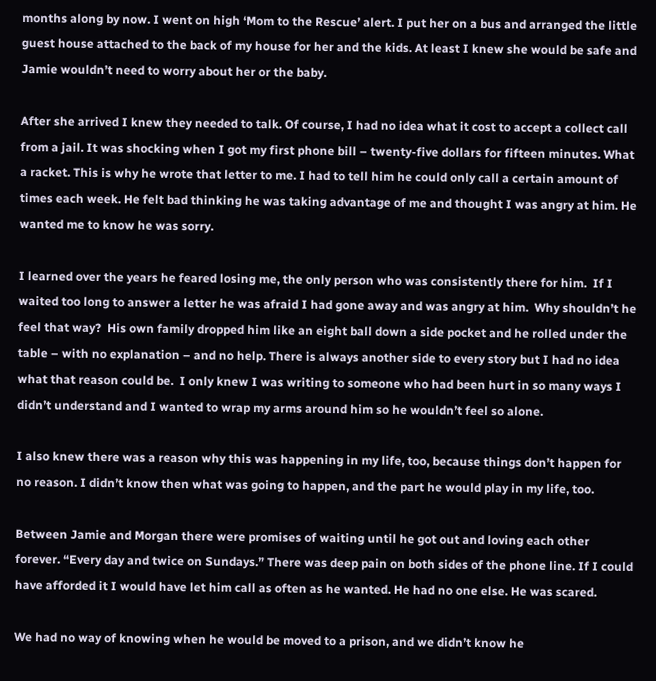months along by now. I went on high ‘Mom to the Rescue’ alert. I put her on a bus and arranged the little guest house attached to the back of my house for her and the kids. At least I knew she would be safe and Jamie wouldn’t need to worry about her or the baby.

After she arrived I knew they needed to talk. Of course, I had no idea what it cost to accept a collect call from a jail. It was shocking when I got my first phone bill – twenty-five dollars for fifteen minutes. What a racket. This is why he wrote that letter to me. I had to tell him he could only call a certain amount of times each week. He felt bad thinking he was taking advantage of me and thought I was angry at him. He wanted me to know he was sorry.

I learned over the years he feared losing me, the only person who was consistently there for him.  If I waited too long to answer a letter he was afraid I had gone away and was angry at him.  Why shouldn’t he feel that way?  His own family dropped him like an eight ball down a side pocket and he rolled under the table – with no explanation – and no help. There is always another side to every story but I had no idea what that reason could be.  I only knew I was writing to someone who had been hurt in so many ways I didn’t understand and I wanted to wrap my arms around him so he wouldn’t feel so alone.

I also knew there was a reason why this was happening in my life, too, because things don’t happen for no reason. I didn’t know then what was going to happen, and the part he would play in my life, too.

Between Jamie and Morgan there were promises of waiting until he got out and loving each other forever. “Every day and twice on Sundays.” There was deep pain on both sides of the phone line. If I could have afforded it I would have let him call as often as he wanted. He had no one else. He was scared.

We had no way of knowing when he would be moved to a prison, and we didn’t know he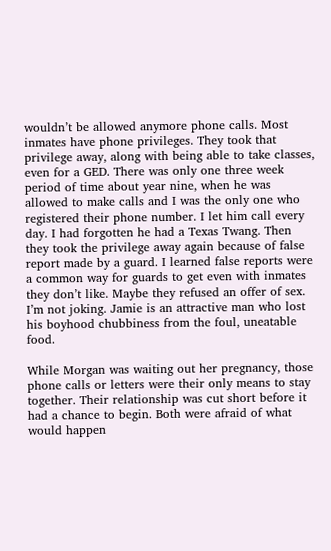wouldn’t be allowed anymore phone calls. Most inmates have phone privileges. They took that privilege away, along with being able to take classes, even for a GED. There was only one three week period of time about year nine, when he was allowed to make calls and I was the only one who registered their phone number. I let him call every day. I had forgotten he had a Texas Twang. Then they took the privilege away again because of false report made by a guard. I learned false reports were a common way for guards to get even with inmates they don’t like. Maybe they refused an offer of sex. I’m not joking. Jamie is an attractive man who lost his boyhood chubbiness from the foul, uneatable food.

While Morgan was waiting out her pregnancy, those phone calls or letters were their only means to stay together. Their relationship was cut short before it had a chance to begin. Both were afraid of what would happen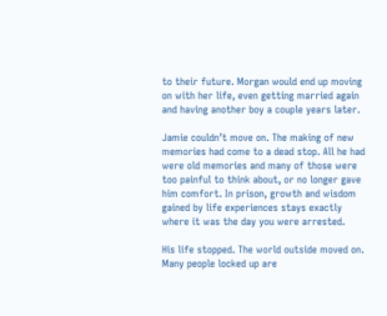to their future. Morgan would end up moving on with her life, even getting married again and having another boy a couple years later.

Jamie couldn’t move on. The making of new memories had come to a dead stop. All he had were old memories and many of those were too painful to think about, or no longer gave him comfort. In prison, growth and wisdom gained by life experiences stays exactly where it was the day you were arrested.

His life stopped. The world outside moved on. Many people locked up are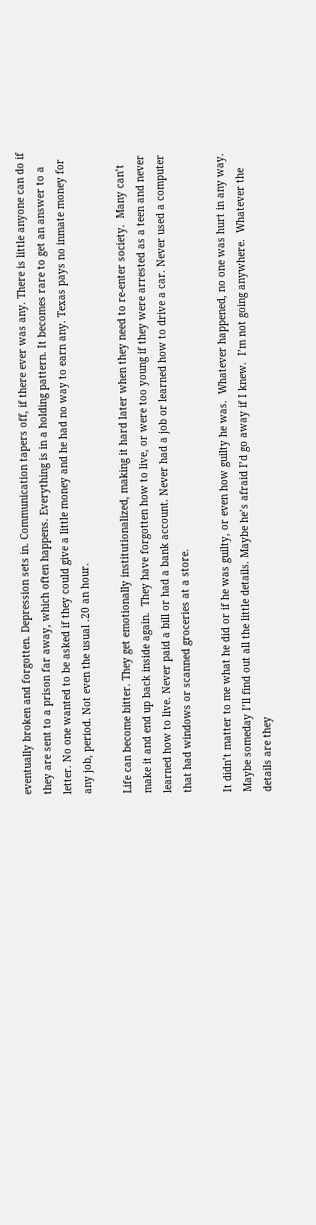eventually broken and forgotten. Depression sets in. Communication tapers off, if there ever was any. There is little anyone can do if they are sent to a prison far away, which often happens. Everything is in a holding pattern. It becomes rare to get an answer to a letter. No one wanted to be asked if they could give a little money and he had no way to earn any. Texas pays no inmate money for any job, period. Not even the usual .20 an hour.

Life can become bitter. They get emotionally institutionalized, making it hard later when they need to re-enter society.  Many can’t make it and end up back inside again.  They have forgotten how to live, or were too young if they were arrested as a teen and never learned how to live. Never paid a bill or had a bank account. Never had a job or learned how to drive a car. Never used a computer that had windows or scanned groceries at a store.

It didn’t matter to me what he did or if he was guilty, or even how guilty he was.  Whatever happened, no one was hurt in any way.  Maybe someday I’ll find out all the little details. Maybe he’s afraid I’d go away if I knew.  I’m not going anywhere.  Whatever the details are they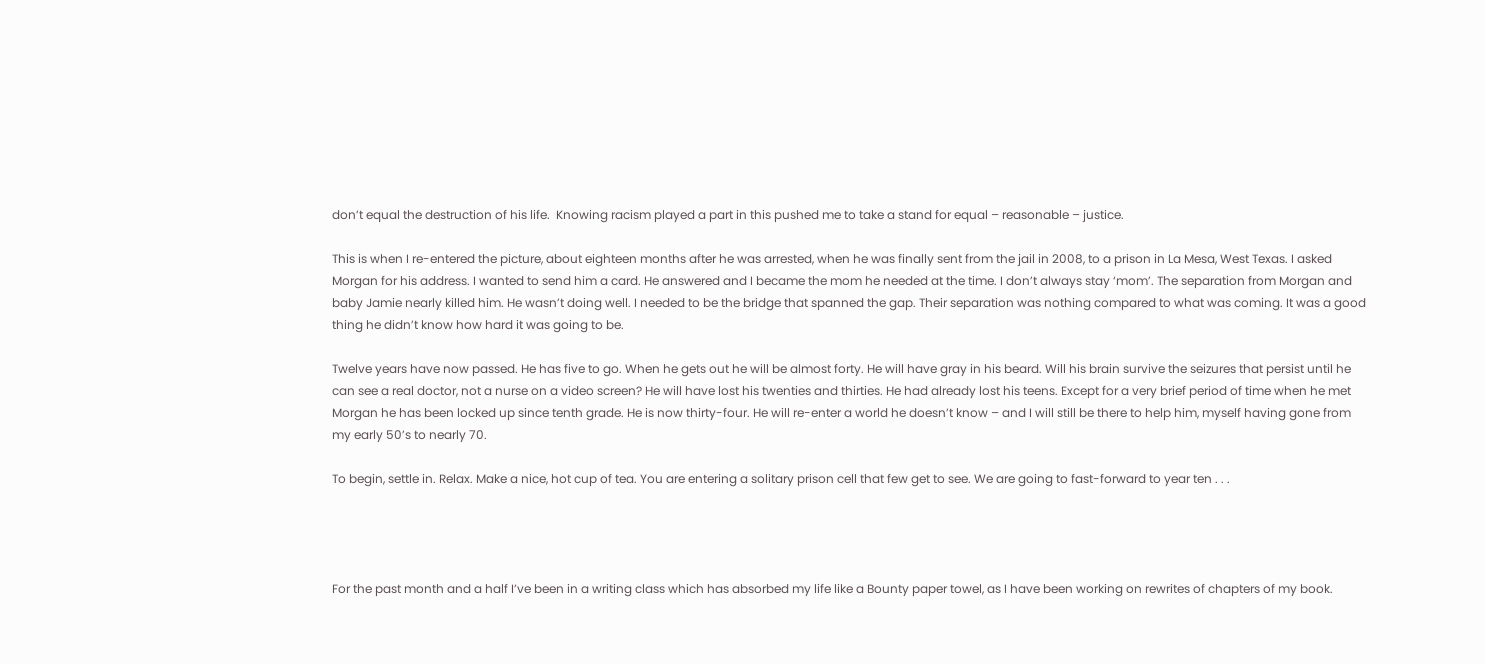don’t equal the destruction of his life.  Knowing racism played a part in this pushed me to take a stand for equal – reasonable – justice.

This is when I re-entered the picture, about eighteen months after he was arrested, when he was finally sent from the jail in 2008, to a prison in La Mesa, West Texas. I asked Morgan for his address. I wanted to send him a card. He answered and I became the mom he needed at the time. I don’t always stay ‘mom’. The separation from Morgan and baby Jamie nearly killed him. He wasn’t doing well. I needed to be the bridge that spanned the gap. Their separation was nothing compared to what was coming. It was a good thing he didn’t know how hard it was going to be.

Twelve years have now passed. He has five to go. When he gets out he will be almost forty. He will have gray in his beard. Will his brain survive the seizures that persist until he can see a real doctor, not a nurse on a video screen? He will have lost his twenties and thirties. He had already lost his teens. Except for a very brief period of time when he met Morgan he has been locked up since tenth grade. He is now thirty-four. He will re-enter a world he doesn’t know – and I will still be there to help him, myself having gone from my early 50’s to nearly 70.

To begin, settle in. Relax. Make a nice, hot cup of tea. You are entering a solitary prison cell that few get to see. We are going to fast-forward to year ten . . .




For the past month and a half I’ve been in a writing class which has absorbed my life like a Bounty paper towel, as I have been working on rewrites of chapters of my book.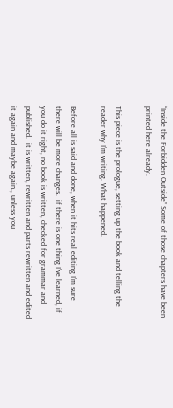“Inside the Forbidden Outside” Some of those chapters have been printed here already.

This piece is the prologue, setting up the book and telling the reader why I’m writing. What happened.

Before all is said and done, when it hits real editing I’m sure there will be more changes.  if there is one thing I’ve learned, if you do it right, no book is written, checked for grammar and published.  it is written, rewritten and parts rewritten and edited it again and maybe again., unless you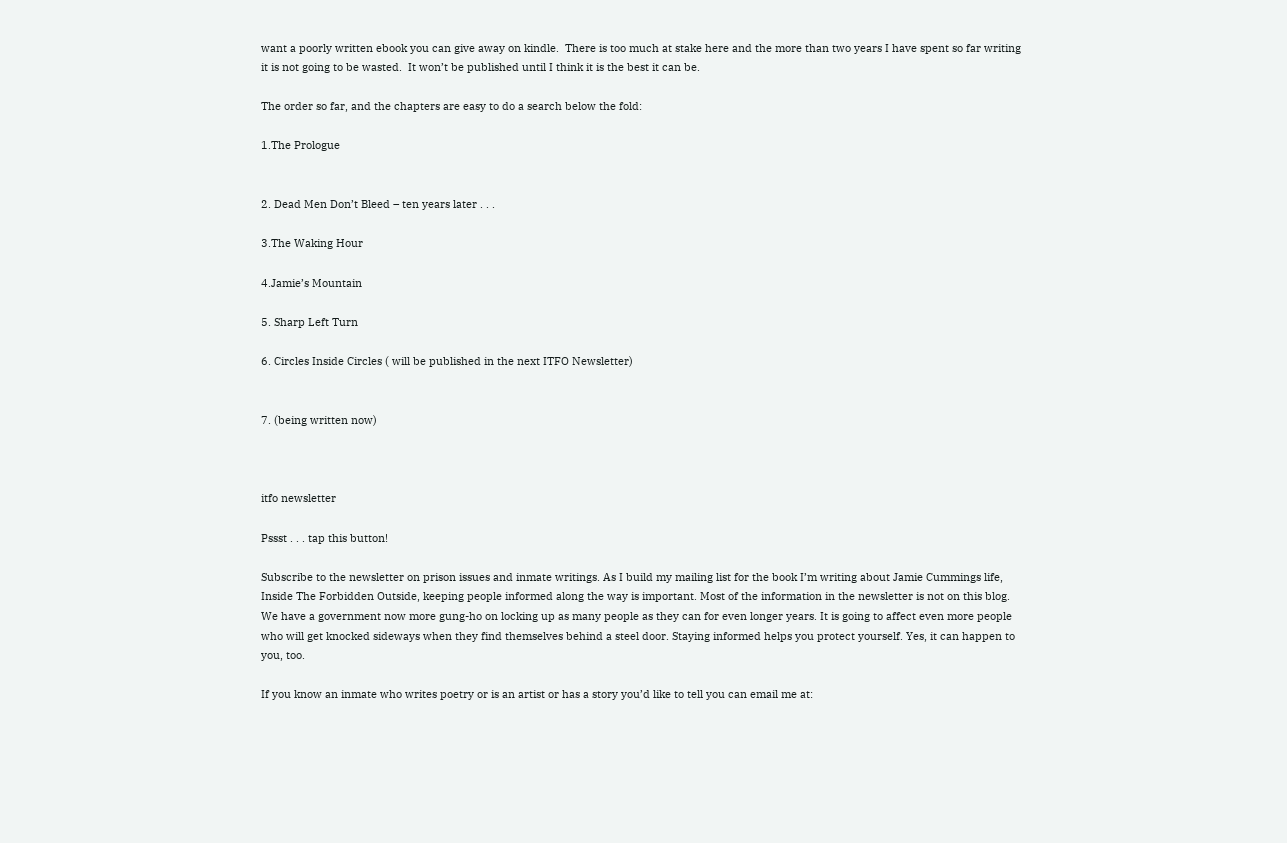want a poorly written ebook you can give away on kindle.  There is too much at stake here and the more than two years I have spent so far writing it is not going to be wasted.  It won’t be published until I think it is the best it can be.

The order so far, and the chapters are easy to do a search below the fold:

1.The Prologue


2. Dead Men Don’t Bleed – ten years later . . .

3.The Waking Hour

4.Jamie’s Mountain

5. Sharp Left Turn

6. Circles Inside Circles ( will be published in the next ITFO Newsletter)


7. (being written now)



itfo newsletter

Pssst . . . tap this button!

Subscribe to the newsletter on prison issues and inmate writings. As I build my mailing list for the book I’m writing about Jamie Cummings life, Inside The Forbidden Outside, keeping people informed along the way is important. Most of the information in the newsletter is not on this blog. We have a government now more gung-ho on locking up as many people as they can for even longer years. It is going to affect even more people who will get knocked sideways when they find themselves behind a steel door. Staying informed helps you protect yourself. Yes, it can happen to you, too.

If you know an inmate who writes poetry or is an artist or has a story you’d like to tell you can email me at: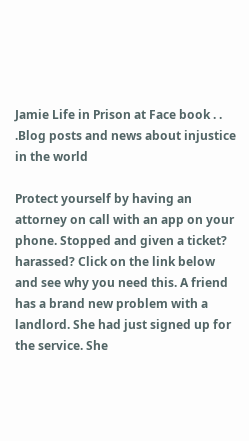Jamie Life in Prison at Face book . . .Blog posts and news about injustice in the world

Protect yourself by having an attorney on call with an app on your phone. Stopped and given a ticket? harassed? Click on the link below and see why you need this. A friend has a brand new problem with a landlord. She had just signed up for the service. She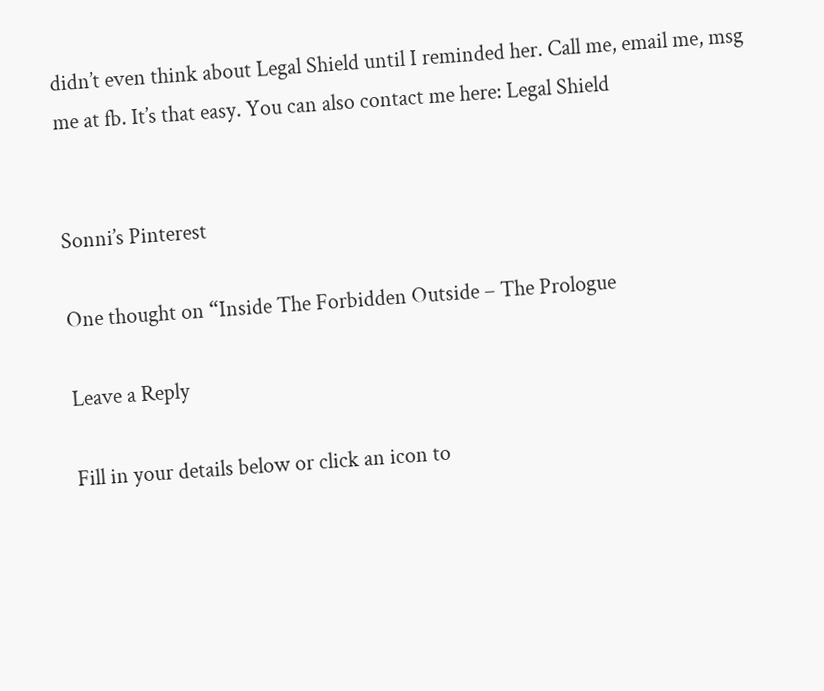didn’t even think about Legal Shield until I reminded her. Call me, email me, msg me at fb. It’s that easy. You can also contact me here: Legal Shield


Sonni’s Pinterest

One thought on “Inside The Forbidden Outside – The Prologue

Leave a Reply

Fill in your details below or click an icon to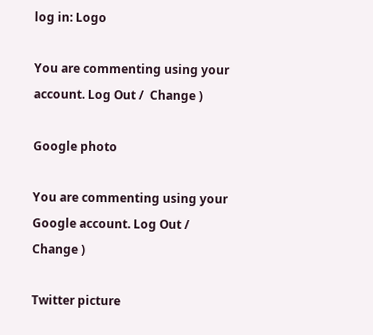log in: Logo

You are commenting using your account. Log Out /  Change )

Google photo

You are commenting using your Google account. Log Out /  Change )

Twitter picture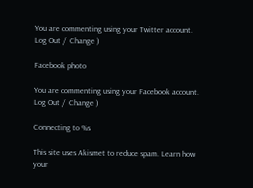You are commenting using your Twitter account. Log Out /  Change )

Facebook photo

You are commenting using your Facebook account. Log Out /  Change )

Connecting to %s

This site uses Akismet to reduce spam. Learn how your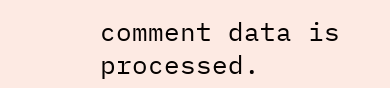comment data is processed.